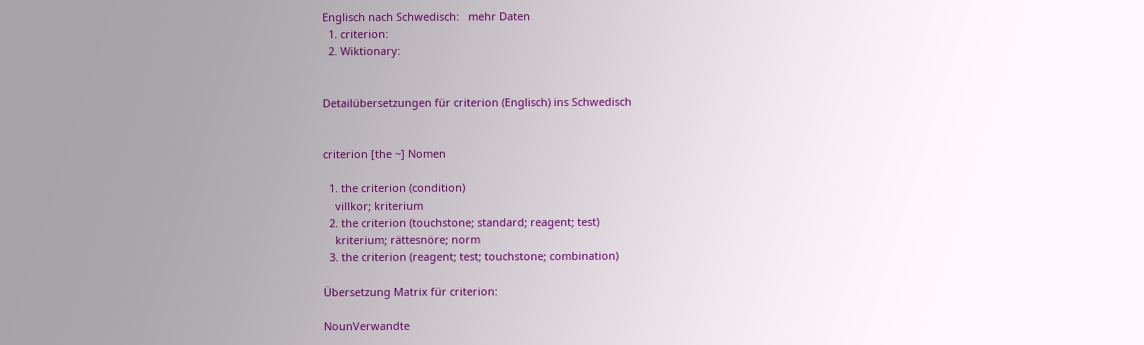Englisch nach Schwedisch:   mehr Daten
  1. criterion:
  2. Wiktionary:


Detailübersetzungen für criterion (Englisch) ins Schwedisch


criterion [the ~] Nomen

  1. the criterion (condition)
    villkor; kriterium
  2. the criterion (touchstone; standard; reagent; test)
    kriterium; rättesnöre; norm
  3. the criterion (reagent; test; touchstone; combination)

Übersetzung Matrix für criterion:

NounVerwandte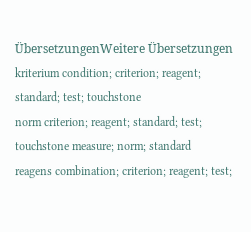ÜbersetzungenWeitere Übersetzungen
kriterium condition; criterion; reagent; standard; test; touchstone
norm criterion; reagent; standard; test; touchstone measure; norm; standard
reagens combination; criterion; reagent; test;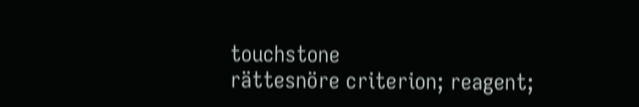touchstone
rättesnöre criterion; reagent;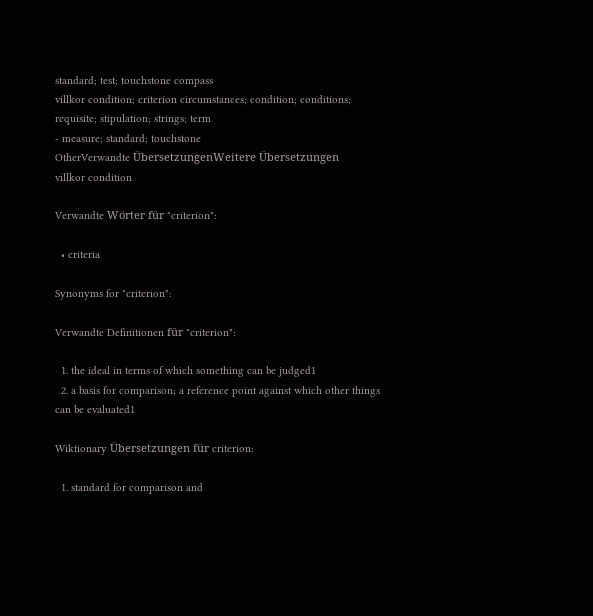standard; test; touchstone compass
villkor condition; criterion circumstances; condition; conditions; requisite; stipulation; strings; term
- measure; standard; touchstone
OtherVerwandte ÜbersetzungenWeitere Übersetzungen
villkor condition

Verwandte Wörter für "criterion":

  • criteria

Synonyms for "criterion":

Verwandte Definitionen für "criterion":

  1. the ideal in terms of which something can be judged1
  2. a basis for comparison; a reference point against which other things can be evaluated1

Wiktionary Übersetzungen für criterion:

  1. standard for comparison and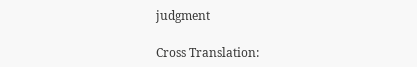judgment

Cross Translation: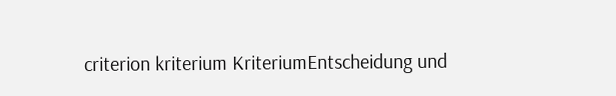criterion kriterium KriteriumEntscheidung und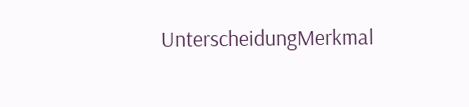UnterscheidungMerkmal